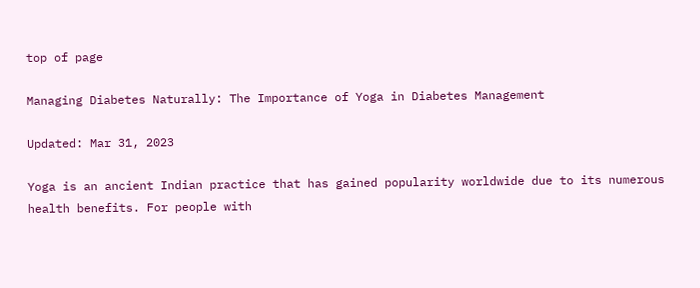top of page

Managing Diabetes Naturally: The Importance of Yoga in Diabetes Management

Updated: Mar 31, 2023

Yoga is an ancient Indian practice that has gained popularity worldwide due to its numerous health benefits. For people with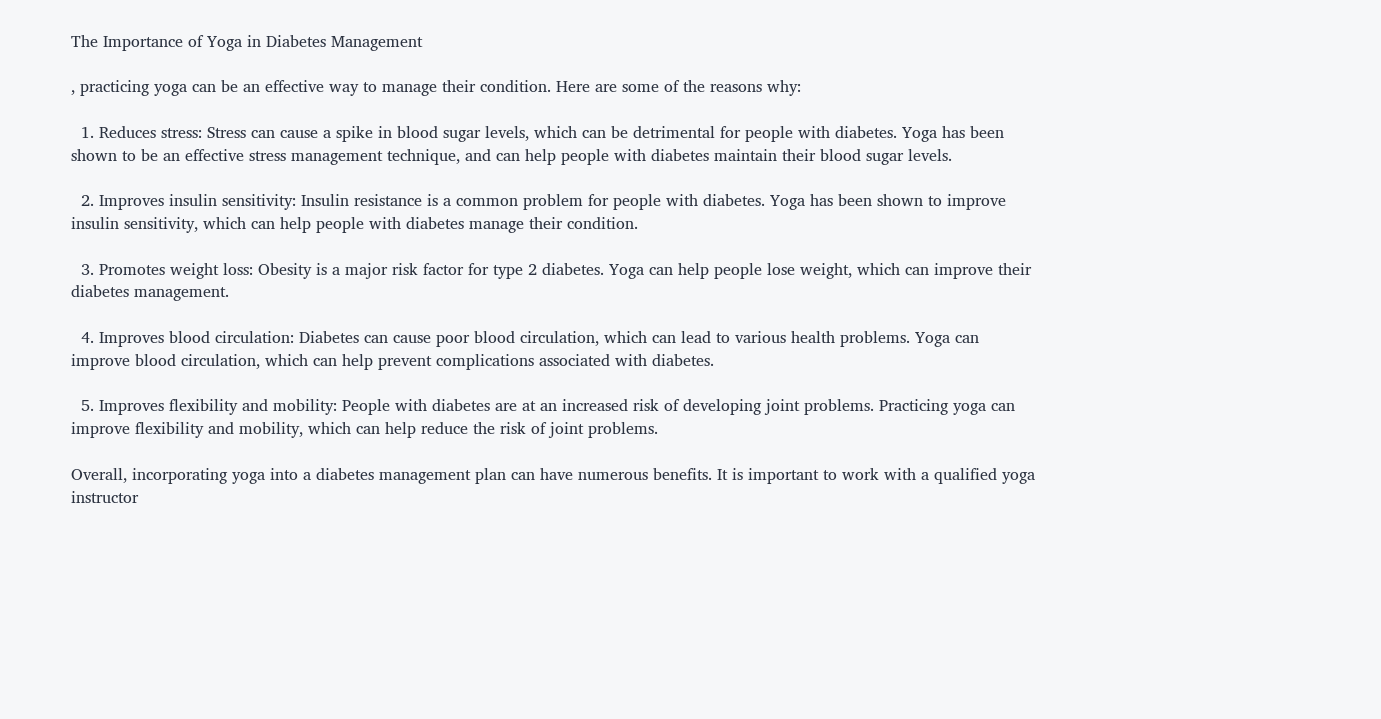The Importance of Yoga in Diabetes Management

, practicing yoga can be an effective way to manage their condition. Here are some of the reasons why:

  1. Reduces stress: Stress can cause a spike in blood sugar levels, which can be detrimental for people with diabetes. Yoga has been shown to be an effective stress management technique, and can help people with diabetes maintain their blood sugar levels.

  2. Improves insulin sensitivity: Insulin resistance is a common problem for people with diabetes. Yoga has been shown to improve insulin sensitivity, which can help people with diabetes manage their condition.

  3. Promotes weight loss: Obesity is a major risk factor for type 2 diabetes. Yoga can help people lose weight, which can improve their diabetes management.

  4. Improves blood circulation: Diabetes can cause poor blood circulation, which can lead to various health problems. Yoga can improve blood circulation, which can help prevent complications associated with diabetes.

  5. Improves flexibility and mobility: People with diabetes are at an increased risk of developing joint problems. Practicing yoga can improve flexibility and mobility, which can help reduce the risk of joint problems.

Overall, incorporating yoga into a diabetes management plan can have numerous benefits. It is important to work with a qualified yoga instructor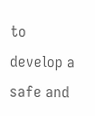to develop a safe and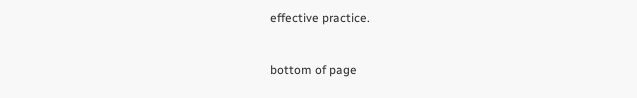effective practice.


bottom of page